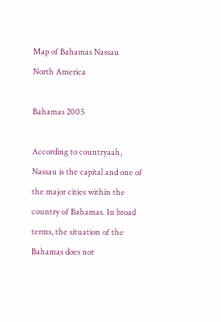Map of Bahamas Nassau
North America

Bahamas 2005

According to countryaah, Nassau is the capital and one of the major cities within the country of Bahamas. In broad terms, the situation of the Bahamas does not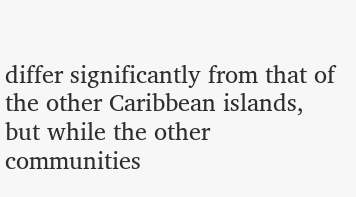differ significantly from that of the other Caribbean islands, but while the other communities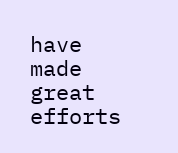have made great efforts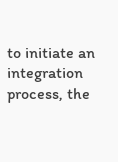to initiate an integration process, the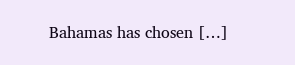Bahamas has chosen […]